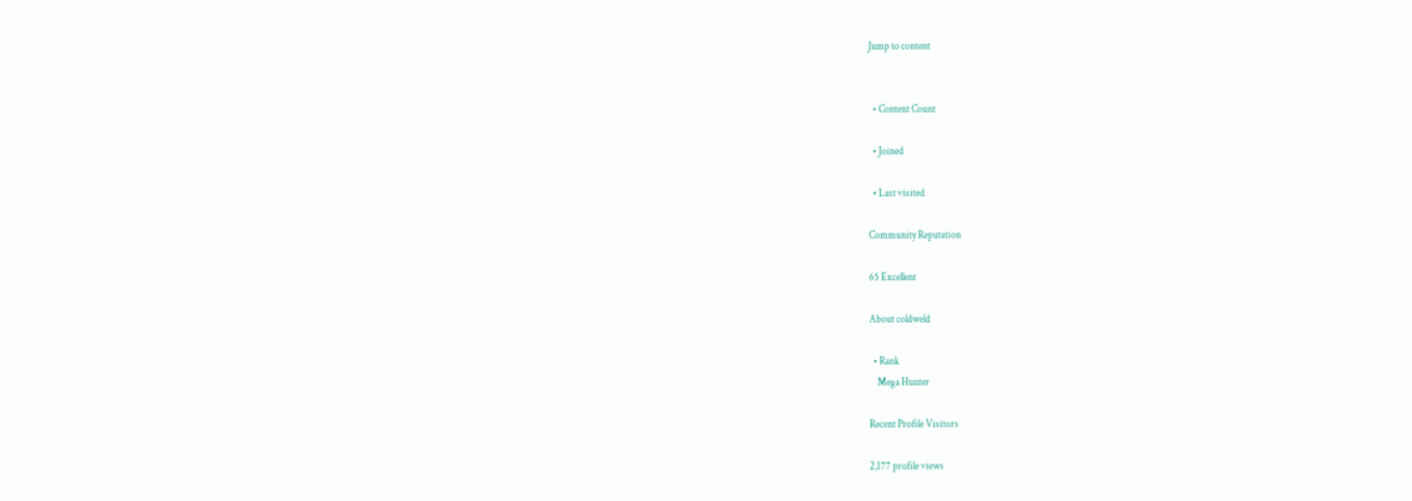Jump to content


  • Content Count

  • Joined

  • Last visited

Community Reputation

65 Excellent

About coldweld

  • Rank
    Mega Hunter

Recent Profile Visitors

2,177 profile views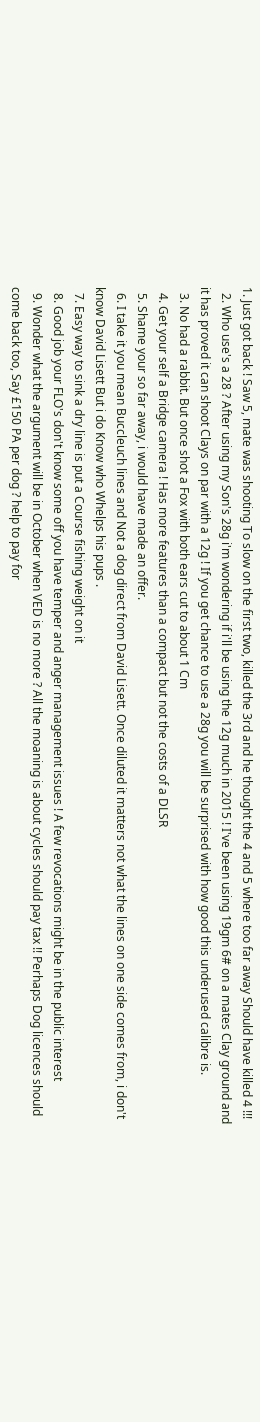1. Just got back ! Saw 5, mate was shooting To slow on the first two, killed the 3rd and he thought the 4 and 5 where too far away Should have killed 4 !!!
  2. Who use's a 28 ? After using my Son's 28g i'm wondering if i'll be using the 12g much in 2015 ! I've been using 19gm 6# on a mates Clay ground and it has proved it can shoot Clays on par with a 12g ! If you get chance to use a 28g you will be surprised with how good this underused calibre is.
  3. No had a rabbit. But once shot a Fox with both ears cut to about 1 Cm
  4. Get your self a Bridge camera ! Has more features than a compact but not the costs of a DLSR
  5. Shame your so far away, i would have made an offer.
  6. I take it you mean Buccleuch lines and Not a dog direct from David Lisett. Once diluted it matters not what the lines on one side comes from, i don't know David Lisett But i do Know who Whelps his pups .
  7. Easy way to sink a dry line is put a Course fishing weight on it
  8. Good job your FLO's don't know some off you have temper and anger management issues ! A few revocations might be in the public interest
  9. Wonder what the argument will be in October when VED is no more ? All the moaning is about cycles should pay tax !! Perhaps Dog licences should come back too, Say £150 PA per dog ? help to pay for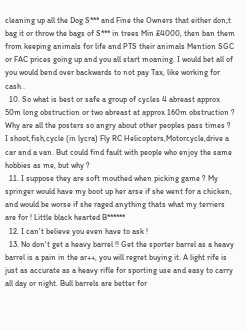cleaning up all the Dog S*** and Fine the Owners that either don;t bag it or throw the bags of S*** in trees Min £4000, then ban them from keeping animals for life and PTS their animals Mention SGC or FAC prices going up and you all start moaning. I would bet all of you would bend over backwards to not pay Tax, like working for cash .
  10. So what is best or safe a group of cycles 4 abreast approx 50m long obstruction or two abreast at approx 160m obstruction ? Why are all the posters so angry about other peoples pass times ? I shoot,fish,cycle (in lycra) Fly RC Helicopters,Motorcycle,drive a car and a van. But could find fault with people who enjoy the same hobbies as me, but why ?
  11. I suppose they are soft mouthed when picking game ? My springer would have my boot up her arse if she went for a chicken, and would be worse if she raged anything thats what my terriers are for ! Little black hearted B******
  12. I can't believe you even have to ask !
  13. No don't get a heavy barrel !! Get the sporter barrel as a heavy barrel is a pain in the ar++, you will regret buying it. A light rife is just as accurate as a heavy rifle for sporting use and easy to carry all day or night. Bull barrels are better for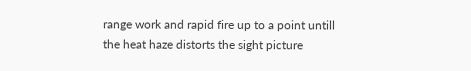range work and rapid fire up to a point untill the heat haze distorts the sight picture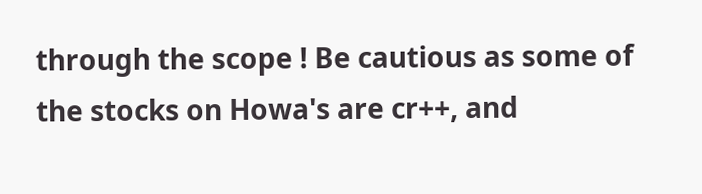through the scope ! Be cautious as some of the stocks on Howa's are cr++, and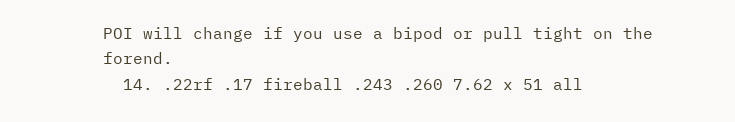POI will change if you use a bipod or pull tight on the forend.
  14. .22rf .17 fireball .243 .260 7.62 x 51 all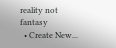reality not fantasy
  • Create New...